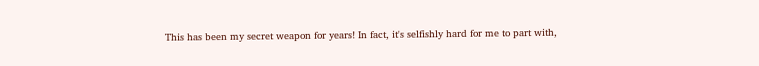This has been my secret weapon for years! In fact, it's selfishly hard for me to part with,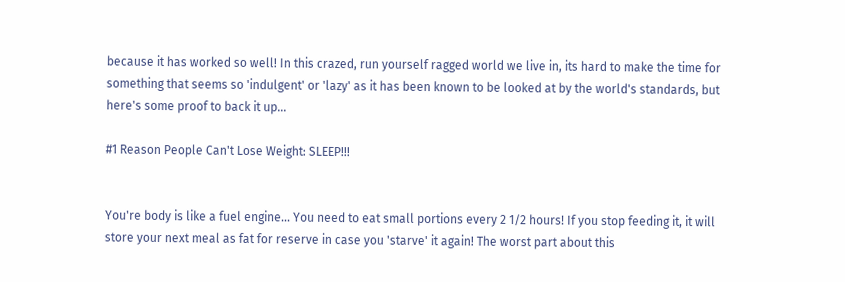because it has worked so well! In this crazed, run yourself ragged world we live in, its hard to make the time for something that seems so 'indulgent' or 'lazy' as it has been known to be looked at by the world's standards, but here's some proof to back it up...

#1 Reason People Can't Lose Weight: SLEEP!!!


You're body is like a fuel engine... You need to eat small portions every 2 1/2 hours! If you stop feeding it, it will store your next meal as fat for reserve in case you 'starve' it again! The worst part about this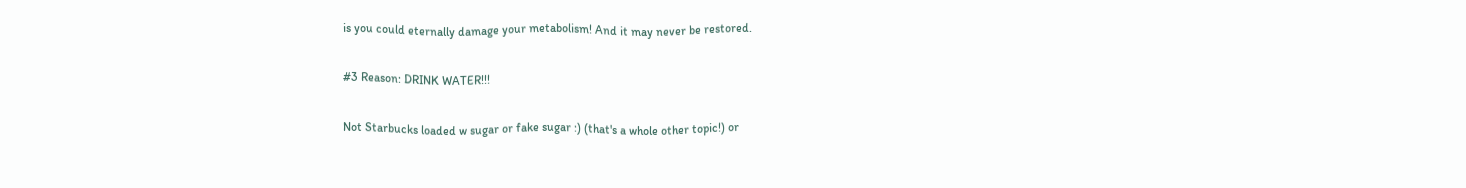is you could eternally damage your metabolism! And it may never be restored.

#3 Reason: DRINK WATER!!!

Not Starbucks loaded w sugar or fake sugar :) (that's a whole other topic!) or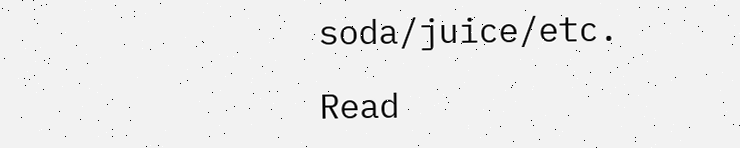soda/juice/etc.

Read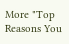More "Top Reasons You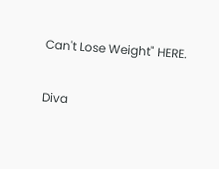Can't Lose Weight" HERE.

Diva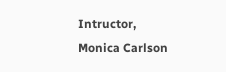Intructor, Monica Carlson